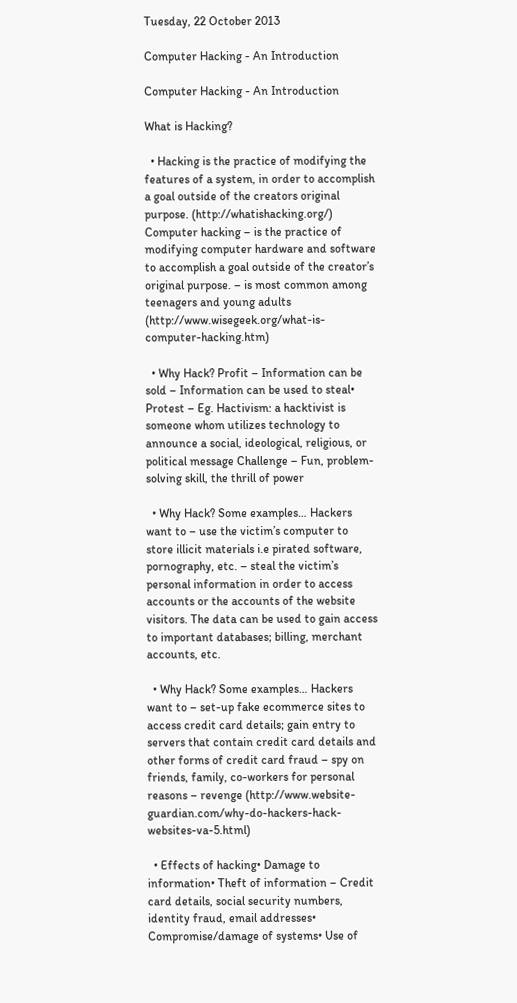Tuesday, 22 October 2013

Computer Hacking - An Introduction

Computer Hacking - An Introduction

What is Hacking?

  • Hacking is the practice of modifying the features of a system, in order to accomplish a goal outside of the creators original purpose. (http://whatishacking.org/) Computer hacking – is the practice of modifying computer hardware and software to accomplish a goal outside of the creator’s original purpose. – is most common among teenagers and young adults (http://www.wisegeek.org/what-is-computer-hacking.htm)

  • Why Hack? Profit – Information can be sold – Information can be used to steal• Protest – Eg. Hactivism: a hacktivist is someone whom utilizes technology to announce a social, ideological, religious, or political message Challenge – Fun, problem-solving skill, the thrill of power

  • Why Hack? Some examples… Hackers want to – use the victim’s computer to store illicit materials i.e pirated software, pornography, etc. – steal the victim’s personal information in order to access accounts or the accounts of the website visitors. The data can be used to gain access to important databases; billing, merchant accounts, etc.

  • Why Hack? Some examples… Hackers want to – set-up fake ecommerce sites to access credit card details; gain entry to servers that contain credit card details and other forms of credit card fraud – spy on friends, family, co-workers for personal reasons – revenge (http://www.website-guardian.com/why-do-hackers-hack-websites-va-5.html)

  • Effects of hacking• Damage to information• Theft of information – Credit card details, social security numbers, identity fraud, email addresses• Compromise/damage of systems• Use of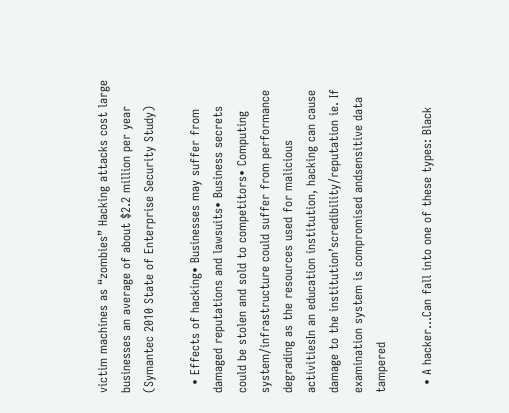victim machines as “zombies” Hacking attacks cost large businesses an average of about $2.2 million per year (Symantec 2010 State of Enterprise Security Study)

  • Effects of hacking• Businesses may suffer from damaged reputations and lawsuits• Business secrets could be stolen and sold to competitors• Computing system/infrastructure could suffer from performance degrading as the resources used for malicious activitiesIn an education institution, hacking can cause damage to the institution’scredibility/reputation ie. If examination system is compromised andsensitive data tampered

  • A hacker…Can fall into one of these types: Black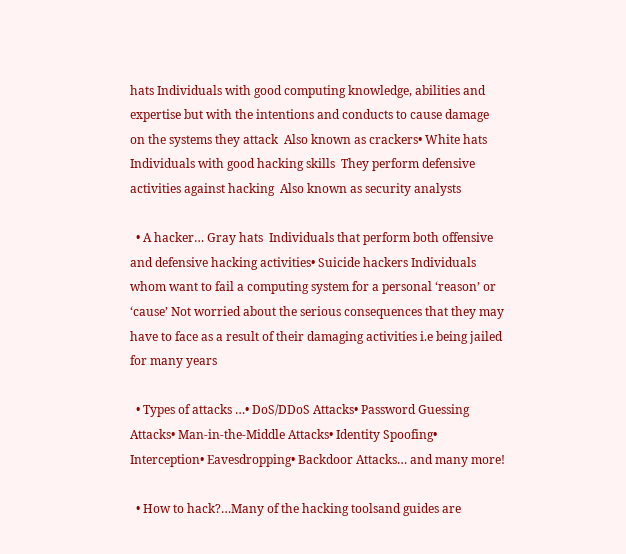hats Individuals with good computing knowledge, abilities and expertise but with the intentions and conducts to cause damage on the systems they attack  Also known as crackers• White hats  Individuals with good hacking skills  They perform defensive activities against hacking  Also known as security analysts

  • A hacker… Gray hats  Individuals that perform both offensive and defensive hacking activities• Suicide hackers Individuals whom want to fail a computing system for a personal ‘reason’ or ‘cause’ Not worried about the serious consequences that they may have to face as a result of their damaging activities i.e being jailed for many years

  • Types of attacks …• DoS/DDoS Attacks• Password Guessing Attacks• Man-in-the-Middle Attacks• Identity Spoofing• Interception• Eavesdropping• Backdoor Attacks… and many more!

  • How to hack?…Many of the hacking toolsand guides are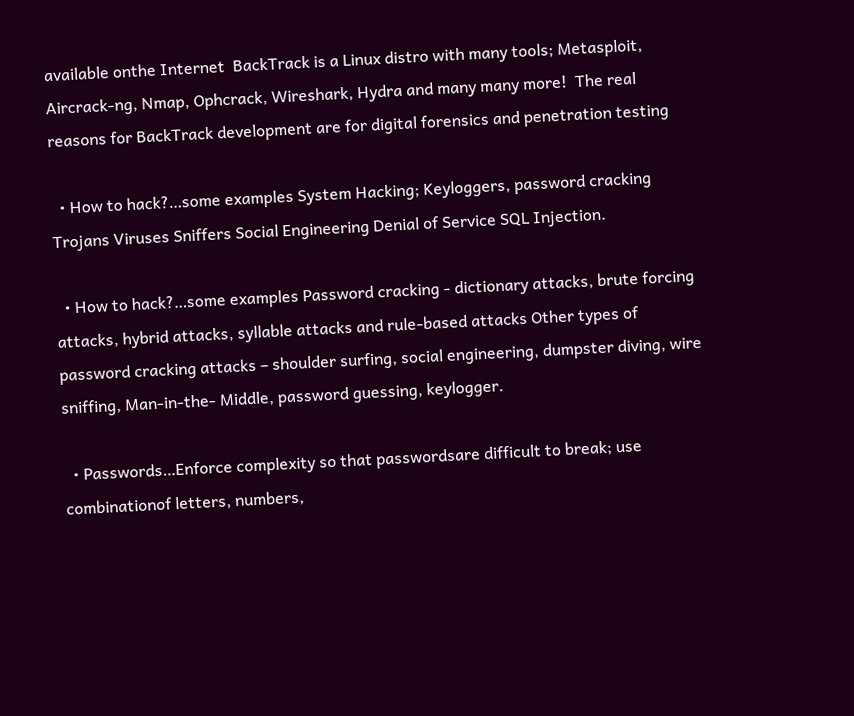available onthe Internet  BackTrack is a Linux distro with many tools; Metasploit, Aircrack-ng, Nmap, Ophcrack, Wireshark, Hydra and many many more!  The real reasons for BackTrack development are for digital forensics and penetration testing

  • How to hack?…some examples System Hacking; Keyloggers, password cracking Trojans Viruses Sniffers Social Engineering Denial of Service SQL Injection.

  • How to hack?…some examples Password cracking - dictionary attacks, brute forcing attacks, hybrid attacks, syllable attacks and rule-based attacks Other types of password cracking attacks – shoulder surfing, social engineering, dumpster diving, wire sniffing, Man-in-the- Middle, password guessing, keylogger.

  • Passwords…Enforce complexity so that passwordsare difficult to break; use combinationof letters, numbers,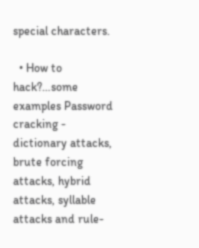special characters.

  • How to hack?…some examples Password cracking - dictionary attacks, brute forcing attacks, hybrid attacks, syllable attacks and rule-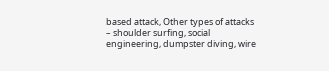based attack, Other types of attacks – shoulder surfing, social engineering, dumpster diving, wire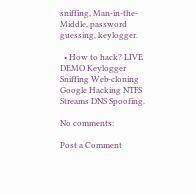sniffing, Man-in-the-Middle, password guessing, keylogger.

  • How to hack? LIVE DEMO Keylogger Sniffing Web-cloning  Google Hacking NTFS Streams DNS Spoofing.

No comments:

Post a Comment